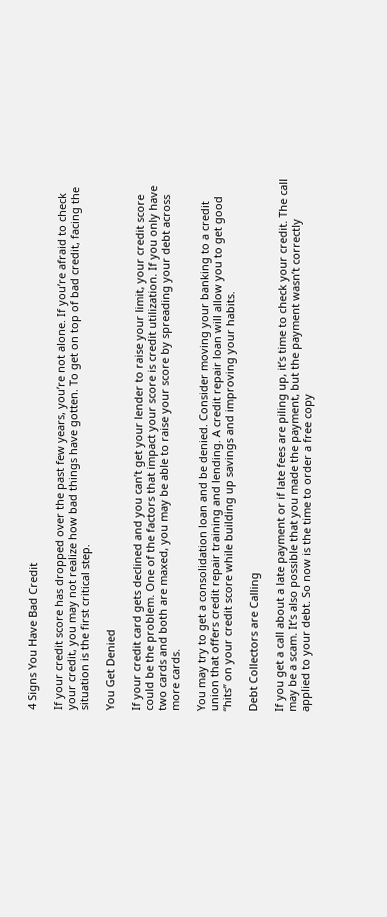4 Signs You Have Bad Credit

If your credit score has dropped over the past few years, you’re not alone. If you’re afraid to check your credit, you may not realize how bad things have gotten. To get on top of bad credit, facing the situation is the first critical step.

You Get Denied

If your credit card gets declined and you can’t get your lender to raise your limit, your credit score could be the problem. One of the factors that impact your score is credit utilization. If you only have two cards and both are maxed, you may be able to raise your score by spreading your debt across more cards.

You may try to get a consolidation loan and be denied. Consider moving your banking to a credit union that offers credit repair training and lending. A credit repair loan will allow you to get good “hits” on your credit score while building up savings and improving your habits.

Debt Collectors are Calling

If you get a call about a late payment or if late fees are piling up, it’s time to check your credit. The call may be a scam. It’s also possible that you made the payment, but the payment wasn’t correctly applied to your debt. So now is the time to order a free copy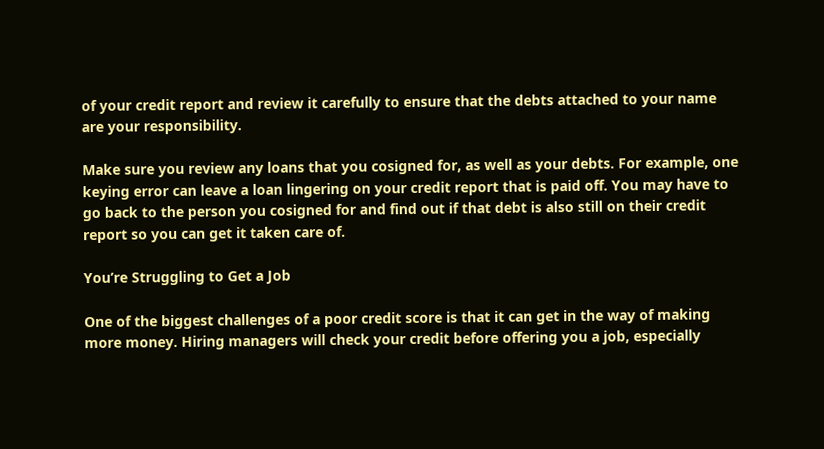of your credit report and review it carefully to ensure that the debts attached to your name are your responsibility.

Make sure you review any loans that you cosigned for, as well as your debts. For example, one keying error can leave a loan lingering on your credit report that is paid off. You may have to go back to the person you cosigned for and find out if that debt is also still on their credit report so you can get it taken care of.

You’re Struggling to Get a Job

One of the biggest challenges of a poor credit score is that it can get in the way of making more money. Hiring managers will check your credit before offering you a job, especially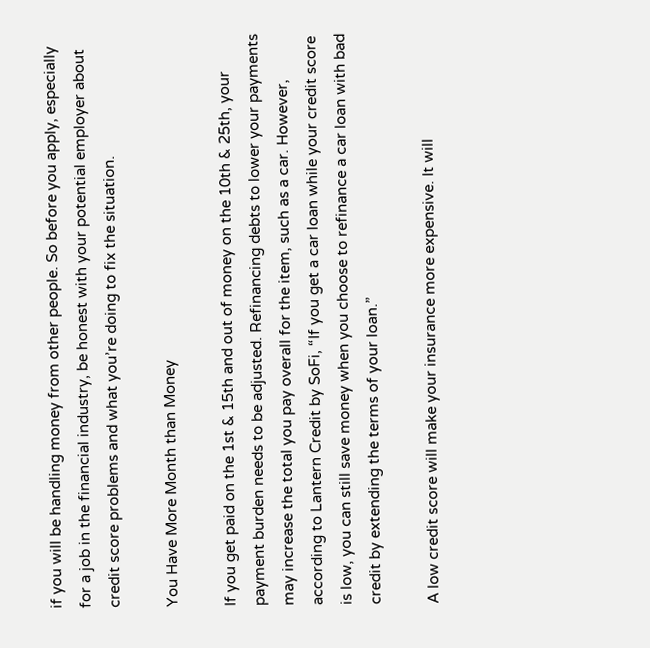if you will be handling money from other people. So before you apply, especially for a job in the financial industry, be honest with your potential employer about credit score problems and what you’re doing to fix the situation.

You Have More Month than Money

If you get paid on the 1st & 15th and out of money on the 10th & 25th, your payment burden needs to be adjusted. Refinancing debts to lower your payments may increase the total you pay overall for the item, such as a car. However, according to Lantern Credit by SoFi, “If you get a car loan while your credit score is low, you can still save money when you choose to refinance a car loan with bad credit by extending the terms of your loan.”

A low credit score will make your insurance more expensive. It will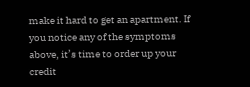make it hard to get an apartment. If you notice any of the symptoms above, it’s time to order up your credit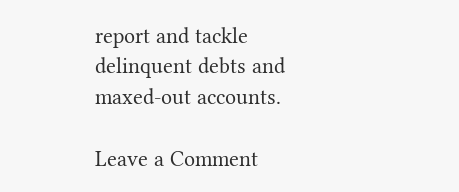report and tackle delinquent debts and maxed-out accounts.

Leave a Comment